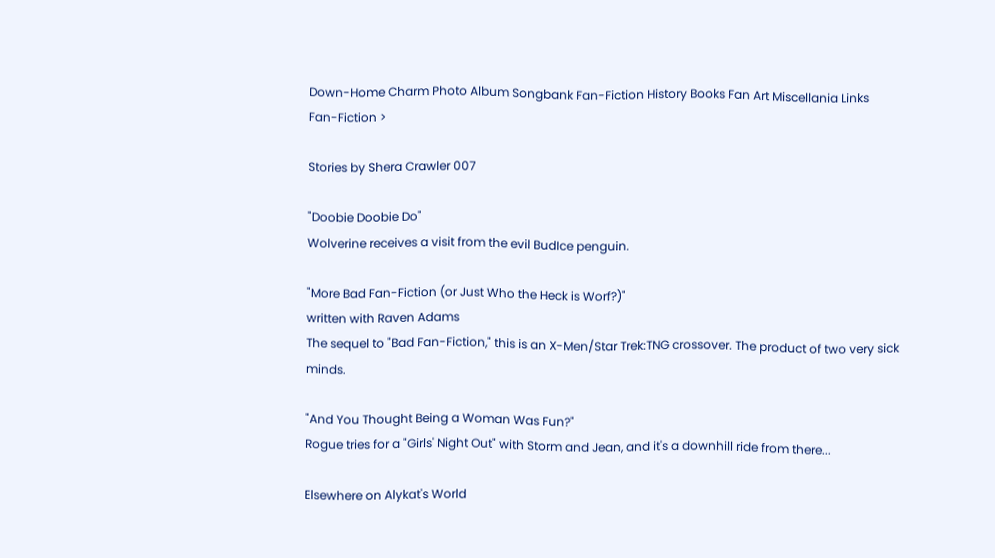Down-Home Charm Photo Album Songbank Fan-Fiction History Books Fan Art Miscellania Links
Fan-Fiction >

Stories by Shera Crawler 007

"Doobie Doobie Do"
Wolverine receives a visit from the evil BudIce penguin.

"More Bad Fan-Fiction (or Just Who the Heck is Worf?)"
written with Raven Adams
The sequel to "Bad Fan-Fiction," this is an X-Men/Star Trek:TNG crossover. The product of two very sick minds.

"And You Thought Being a Woman Was Fun?"
Rogue tries for a "Girls' Night Out" with Storm and Jean, and it's a downhill ride from there...

Elsewhere on Alykat's World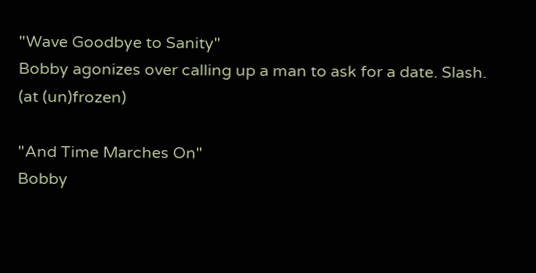"Wave Goodbye to Sanity"
Bobby agonizes over calling up a man to ask for a date. Slash.
(at (un)frozen)

"And Time Marches On"
Bobby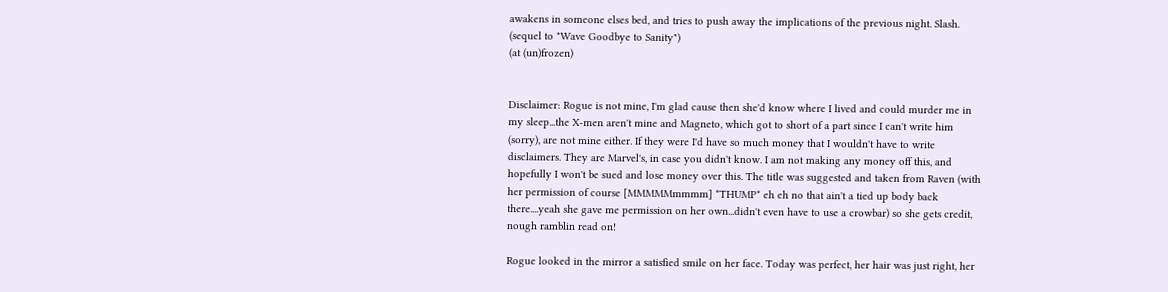awakens in someone elses bed, and tries to push away the implications of the previous night. Slash. (sequel to "Wave Goodbye to Sanity")
(at (un)frozen)


Disclaimer: Rogue is not mine, I'm glad cause then she'd know where I lived and could murder me in my sleep...the X-men aren't mine and Magneto, which got to short of a part since I can't write him (sorry), are not mine either. If they were I'd have so much money that I wouldn't have to write disclaimers. They are Marvel's, in case you didn't know. I am not making any money off this, and hopefully I won't be sued and lose money over this. The title was suggested and taken from Raven (with her permission of course [MMMMMmmmm] *THUMP* eh eh no that ain't a tied up body back there....yeah she gave me permission on her own...didn't even have to use a crowbar) so she gets credit, nough ramblin read on!

Rogue looked in the mirror a satisfied smile on her face. Today was perfect, her hair was just right, her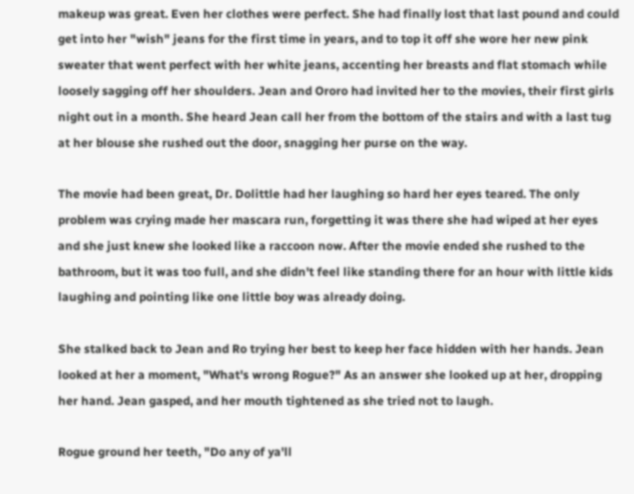makeup was great. Even her clothes were perfect. She had finally lost that last pound and could get into her "wish" jeans for the first time in years, and to top it off she wore her new pink sweater that went perfect with her white jeans, accenting her breasts and flat stomach while loosely sagging off her shoulders. Jean and Ororo had invited her to the movies, their first girls night out in a month. She heard Jean call her from the bottom of the stairs and with a last tug at her blouse she rushed out the door, snagging her purse on the way.

The movie had been great, Dr. Dolittle had her laughing so hard her eyes teared. The only problem was crying made her mascara run, forgetting it was there she had wiped at her eyes and she just knew she looked like a raccoon now. After the movie ended she rushed to the bathroom, but it was too full, and she didn't feel like standing there for an hour with little kids laughing and pointing like one little boy was already doing.

She stalked back to Jean and Ro trying her best to keep her face hidden with her hands. Jean looked at her a moment, "What's wrong Rogue?" As an answer she looked up at her, dropping her hand. Jean gasped, and her mouth tightened as she tried not to laugh.

Rogue ground her teeth, "Do any of ya'll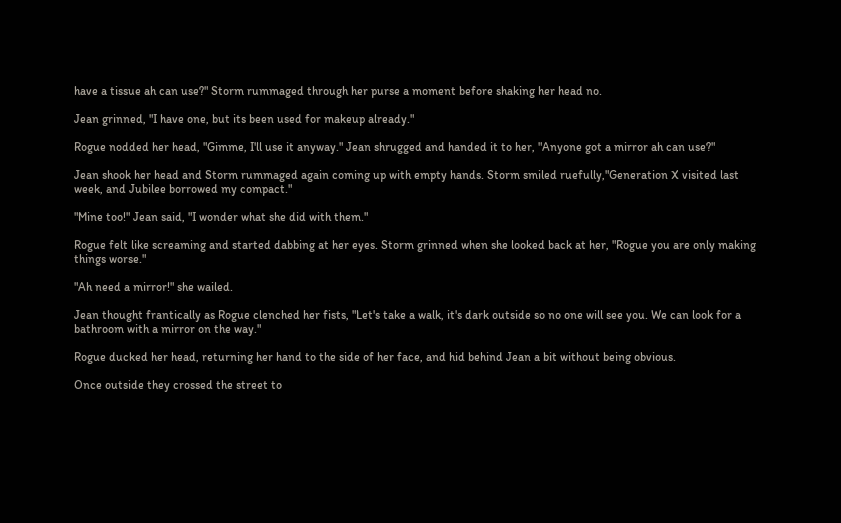have a tissue ah can use?" Storm rummaged through her purse a moment before shaking her head no.

Jean grinned, "I have one, but its been used for makeup already."

Rogue nodded her head, "Gimme, I'll use it anyway." Jean shrugged and handed it to her, "Anyone got a mirror ah can use?"

Jean shook her head and Storm rummaged again coming up with empty hands. Storm smiled ruefully,"Generation X visited last week, and Jubilee borrowed my compact."

"Mine too!" Jean said, "I wonder what she did with them."

Rogue felt like screaming and started dabbing at her eyes. Storm grinned when she looked back at her, "Rogue you are only making things worse."

"Ah need a mirror!" she wailed.

Jean thought frantically as Rogue clenched her fists, "Let's take a walk, it's dark outside so no one will see you. We can look for a bathroom with a mirror on the way."

Rogue ducked her head, returning her hand to the side of her face, and hid behind Jean a bit without being obvious.

Once outside they crossed the street to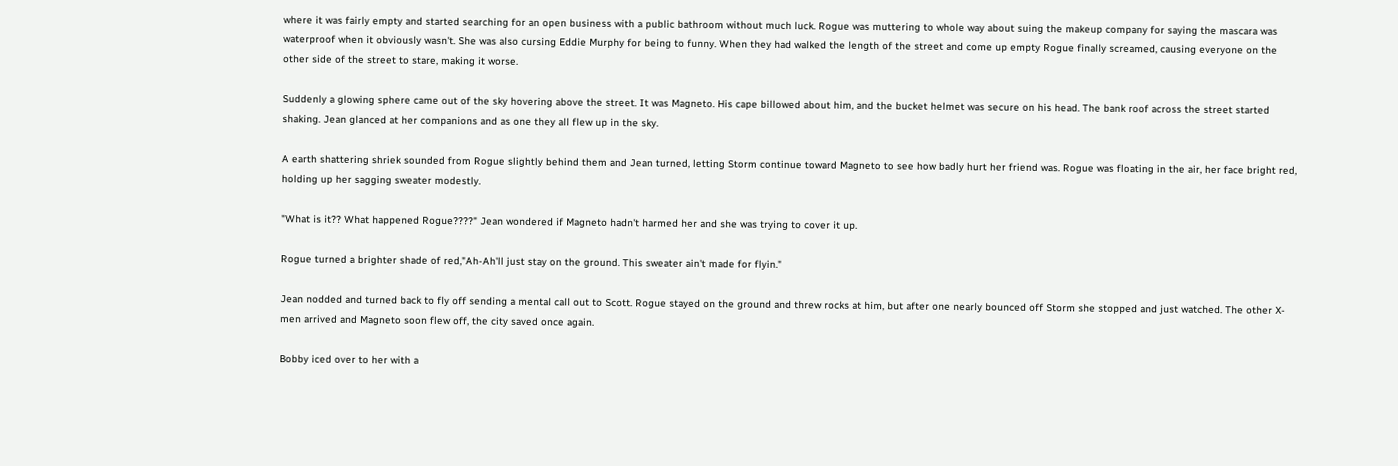where it was fairly empty and started searching for an open business with a public bathroom without much luck. Rogue was muttering to whole way about suing the makeup company for saying the mascara was waterproof when it obviously wasn't. She was also cursing Eddie Murphy for being to funny. When they had walked the length of the street and come up empty Rogue finally screamed, causing everyone on the other side of the street to stare, making it worse.

Suddenly a glowing sphere came out of the sky hovering above the street. It was Magneto. His cape billowed about him, and the bucket helmet was secure on his head. The bank roof across the street started shaking. Jean glanced at her companions and as one they all flew up in the sky.

A earth shattering shriek sounded from Rogue slightly behind them and Jean turned, letting Storm continue toward Magneto to see how badly hurt her friend was. Rogue was floating in the air, her face bright red, holding up her sagging sweater modestly.

"What is it?? What happened Rogue????" Jean wondered if Magneto hadn't harmed her and she was trying to cover it up.

Rogue turned a brighter shade of red,"Ah-Ah'll just stay on the ground. This sweater ain't made for flyin."

Jean nodded and turned back to fly off sending a mental call out to Scott. Rogue stayed on the ground and threw rocks at him, but after one nearly bounced off Storm she stopped and just watched. The other X-men arrived and Magneto soon flew off, the city saved once again.

Bobby iced over to her with a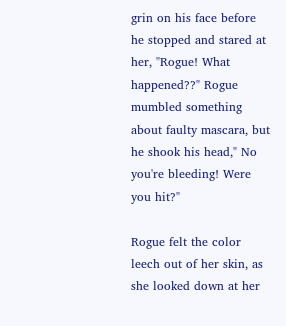grin on his face before he stopped and stared at her, "Rogue! What happened??" Rogue mumbled something about faulty mascara, but he shook his head," No you're bleeding! Were you hit?"

Rogue felt the color leech out of her skin, as she looked down at her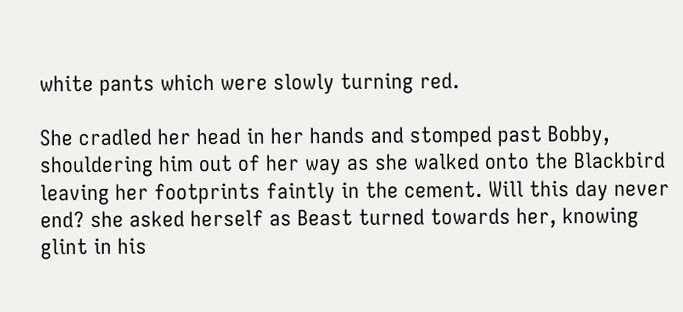white pants which were slowly turning red.

She cradled her head in her hands and stomped past Bobby, shouldering him out of her way as she walked onto the Blackbird leaving her footprints faintly in the cement. Will this day never end? she asked herself as Beast turned towards her, knowing glint in his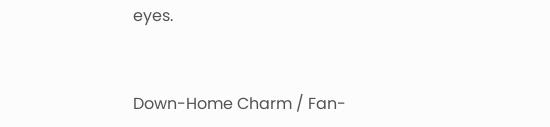eyes.


Down-Home Charm / Fan-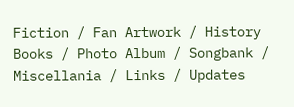Fiction / Fan Artwork / History Books / Photo Album / Songbank / Miscellania / Links / Updates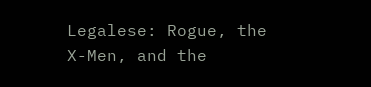Legalese: Rogue, the X-Men, and the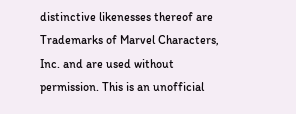distinctive likenesses thereof are Trademarks of Marvel Characters, Inc. and are used without permission. This is an unofficial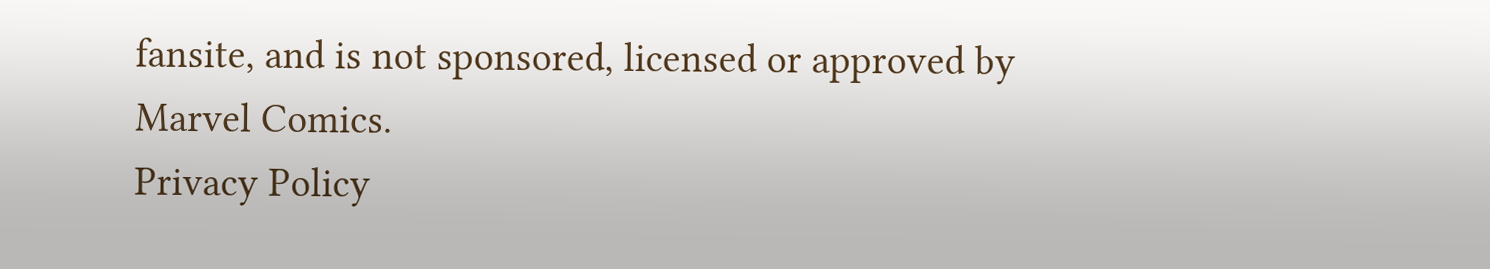fansite, and is not sponsored, licensed or approved by Marvel Comics.
Privacy Policy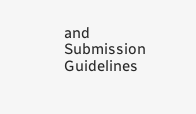and Submission Guidelines